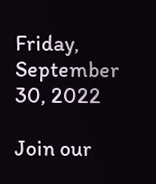Friday, September 30, 2022

Join our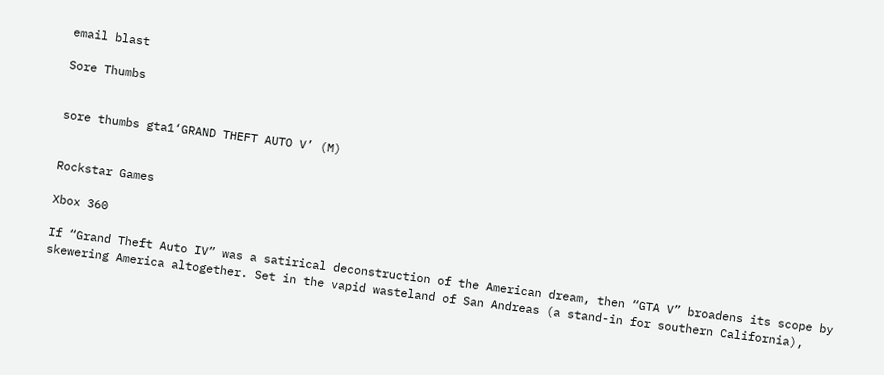email blast

Sore Thumbs


sore thumbs gta1‘GRAND THEFT AUTO V’ (M)


Rockstar Games

Xbox 360

If “Grand Theft Auto IV” was a satirical deconstruction of the American dream, then “GTA V” broadens its scope by skewering America altogether. Set in the vapid wasteland of San Andreas (a stand-in for southern California),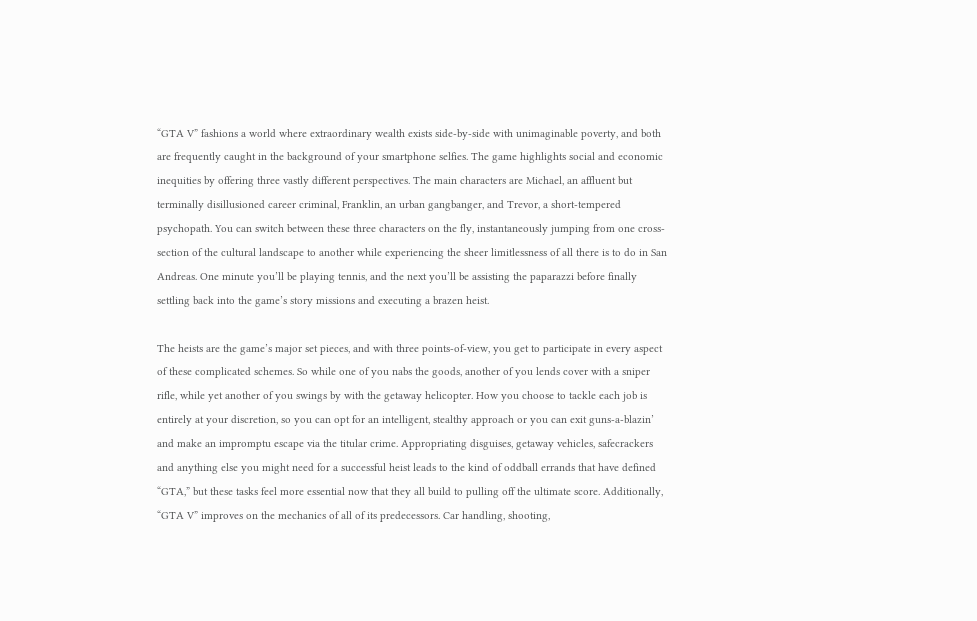“GTA V” fashions a world where extraordinary wealth exists side-by-side with unimaginable poverty, and both are frequently caught in the background of your smartphone selfies. The game highlights social and economic inequities by offering three vastly different perspectives. The main characters are Michael, an affluent but terminally disillusioned career criminal, Franklin, an urban gangbanger, and Trevor, a short-tempered psychopath. You can switch between these three characters on the fly, instantaneously jumping from one cross-section of the cultural landscape to another while experiencing the sheer limitlessness of all there is to do in San Andreas. One minute you’ll be playing tennis, and the next you’ll be assisting the paparazzi before finally settling back into the game’s story missions and executing a brazen heist.

The heists are the game’s major set pieces, and with three points-of-view, you get to participate in every aspect of these complicated schemes. So while one of you nabs the goods, another of you lends cover with a sniper rifle, while yet another of you swings by with the getaway helicopter. How you choose to tackle each job is entirely at your discretion, so you can opt for an intelligent, stealthy approach or you can exit guns-a-blazin’ and make an impromptu escape via the titular crime. Appropriating disguises, getaway vehicles, safecrackers and anything else you might need for a successful heist leads to the kind of oddball errands that have defined “GTA,” but these tasks feel more essential now that they all build to pulling off the ultimate score. Additionally, “GTA V” improves on the mechanics of all of its predecessors. Car handling, shooting,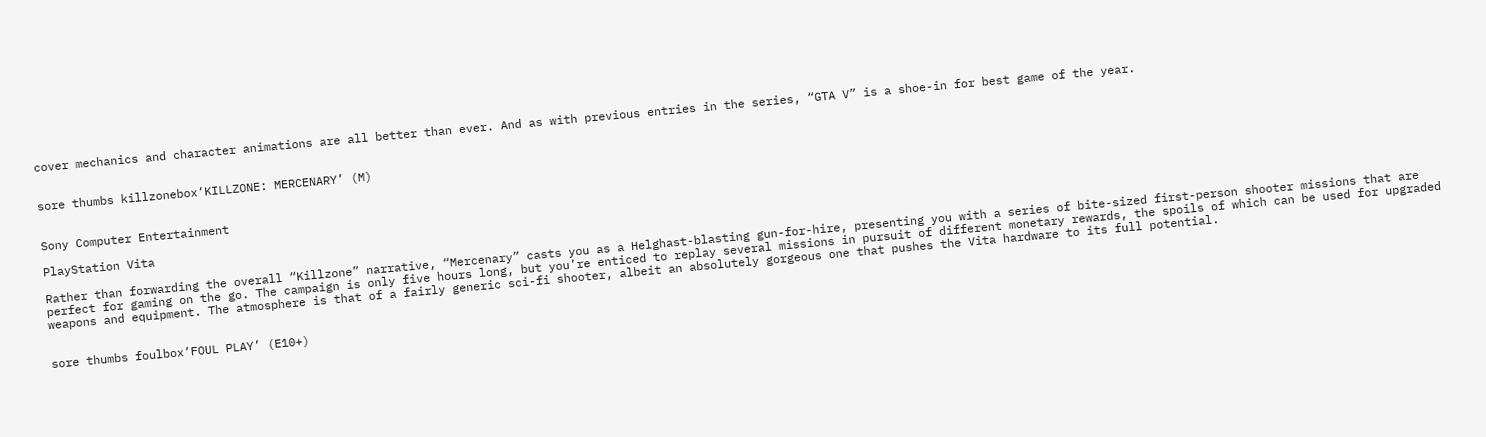cover mechanics and character animations are all better than ever. And as with previous entries in the series, “GTA V” is a shoe-in for best game of the year.


sore thumbs killzonebox‘KILLZONE: MERCENARY’ (M)


Sony Computer Entertainment

PlayStation Vita

Rather than forwarding the overall “Killzone” narrative, “Mercenary” casts you as a Helghast-blasting gun-for-hire, presenting you with a series of bite-sized first-person shooter missions that are perfect for gaming on the go. The campaign is only five hours long, but you’re enticed to replay several missions in pursuit of different monetary rewards, the spoils of which can be used for upgraded weapons and equipment. The atmosphere is that of a fairly generic sci-fi shooter, albeit an absolutely gorgeous one that pushes the Vita hardware to its full potential.


sore thumbs foulbox‘FOUL PLAY’ (E10+)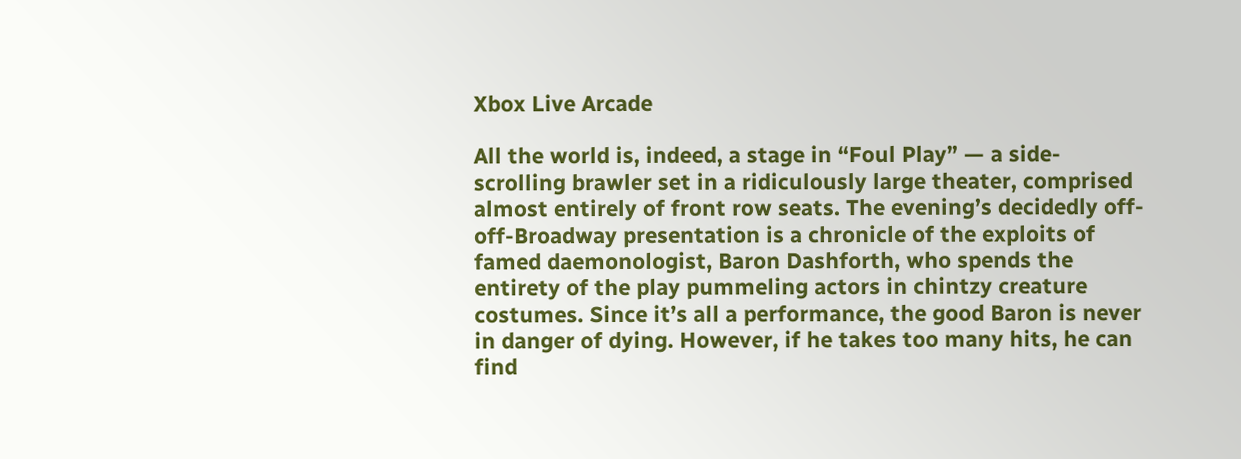Xbox Live Arcade

All the world is, indeed, a stage in “Foul Play” — a side-scrolling brawler set in a ridiculously large theater, comprised almost entirely of front row seats. The evening’s decidedly off-off-Broadway presentation is a chronicle of the exploits of famed daemonologist, Baron Dashforth, who spends the entirety of the play pummeling actors in chintzy creature costumes. Since it’s all a performance, the good Baron is never in danger of dying. However, if he takes too many hits, he can find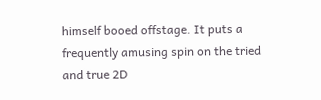himself booed offstage. It puts a frequently amusing spin on the tried and true 2D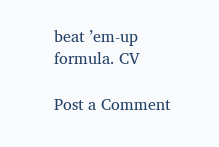beat ’em-up formula. CV

Post a Comment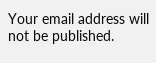Your email address will not be published.